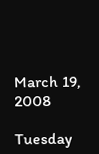March 19, 2008

Tuesday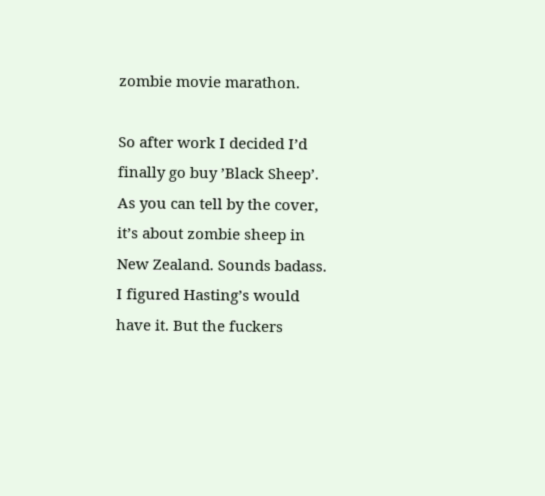zombie movie marathon.

So after work I decided I’d finally go buy ’Black Sheep’. As you can tell by the cover, it’s about zombie sheep in New Zealand. Sounds badass. I figured Hasting’s would have it. But the fuckers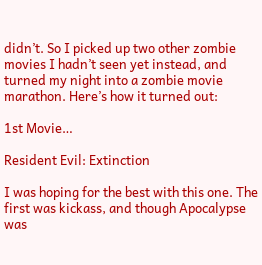didn’t. So I picked up two other zombie movies I hadn’t seen yet instead, and turned my night into a zombie movie marathon. Here’s how it turned out:

1st Movie…

Resident Evil: Extinction

I was hoping for the best with this one. The first was kickass, and though Apocalypse was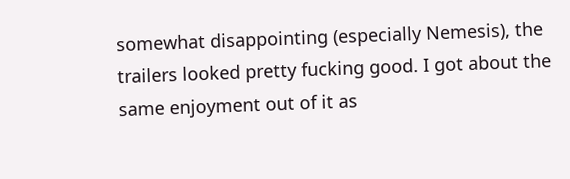somewhat disappointing (especially Nemesis), the trailers looked pretty fucking good. I got about the same enjoyment out of it as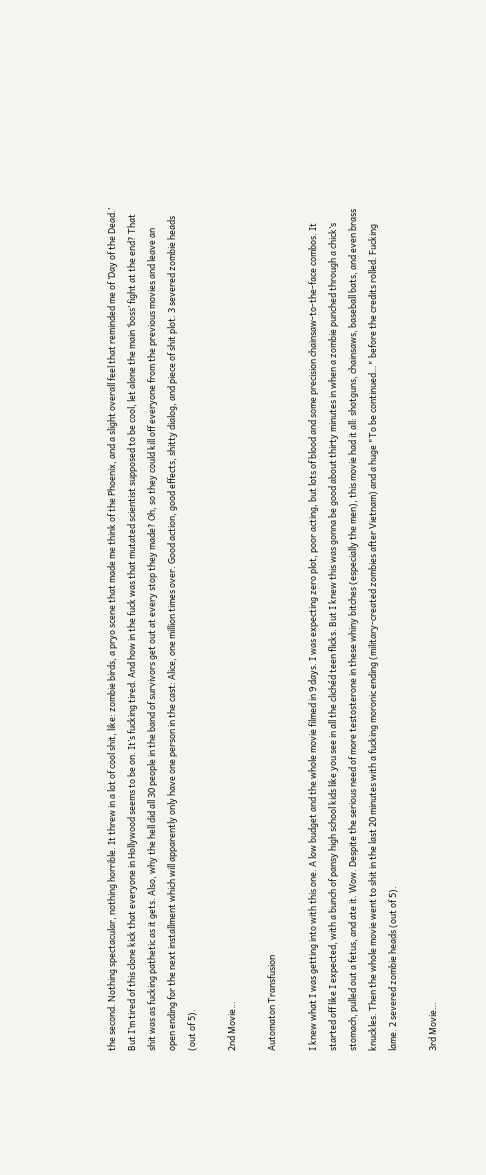the second. Nothing spectacular, nothing horrible. It threw in a lot of cool shit, like: zombie birds, a pryo scene that made me think of the Phoenix, and a slight overall feel that reminded me of ’Day of the Dead.’ But I’m tired of this clone kick that everyone in Hollywood seems to be on. It’s fucking tired. And how in the fuck was that mutated scientist supposed to be cool, let alone the main ’boss’ fight at the end? That shit was as fucking pathetic as it gets. Also, why the hell did all 30 people in the band of survivors get out at every stop they made? Oh, so they could kill off everyone from the previous movies and leave an open ending for the next installment which will apparently only have one person in the cast: Alice, one million times over. Good action, good effects, shitty dialog, and piece of shit plot. 3 severed zombie heads (out of 5).

2nd Movie…

Automaton Transfusion

I knew what I was getting into with this one. A low budget and the whole movie filmed in 9 days. I was expecting zero plot, poor acting, but lots of blood and some precision chainsaw-to-the-face combos. It started off like I expected, with a bunch of pansy high school kids like you see in all the clichéd teen flicks. But I knew this was gonna be good about thirty minutes in when a zombie punched through a chick’s stomach, pulled out a fetus, and ate it. Wow. Despite the serious need of more testosterone in these whiny bitches (especially the men), this movie had it all: shotguns, chainsaws, baseball bats, and even brass knuckles. Then the whole movie went to shit in the last 20 minutes with a fucking moronic ending (military-created zombies after Vietnam) and a huge "To be continued…" before the credits rolled. Fucking lame. 2 severed zombie heads (out of 5).

3rd Movie…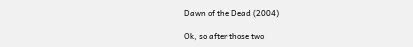Dawn of the Dead (2004)

Ok, so after those two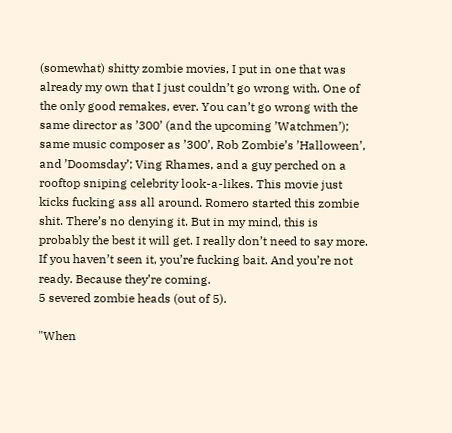(somewhat) shitty zombie movies, I put in one that was already my own that I just couldn’t go wrong with. One of the only good remakes, ever. You can’t go wrong with the same director as ’300’ (and the upcoming ’Watchmen’); same music composer as ’300’, Rob Zombie’s ’Halloween’, and ’Doomsday’; Ving Rhames, and a guy perched on a rooftop sniping celebrity look-a-likes. This movie just kicks fucking ass all around. Romero started this zombie shit. There’s no denying it. But in my mind, this is probably the best it will get. I really don’t need to say more. If you haven’t seen it, you’re fucking bait. And you’re not ready. Because they’re coming.
5 severed zombie heads (out of 5).

"When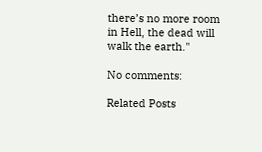there’s no more room in Hell, the dead will walk the earth."

No comments:

Related Posts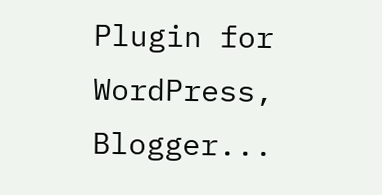Plugin for WordPress, Blogger...